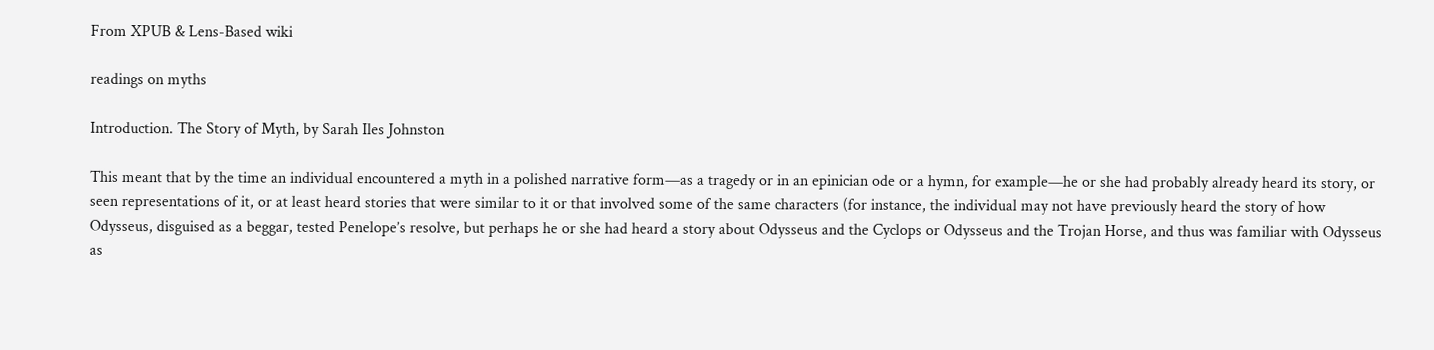From XPUB & Lens-Based wiki

readings on myths

Introduction. The Story of Myth, by Sarah Iles Johnston

This meant that by the time an individual encountered a myth in a polished narrative form—as a tragedy or in an epinician ode or a hymn, for example—he or she had probably already heard its story, or seen representations of it, or at least heard stories that were similar to it or that involved some of the same characters (for instance, the individual may not have previously heard the story of how Odysseus, disguised as a beggar, tested Penelope’s resolve, but perhaps he or she had heard a story about Odysseus and the Cyclops or Odysseus and the Trojan Horse, and thus was familiar with Odysseus as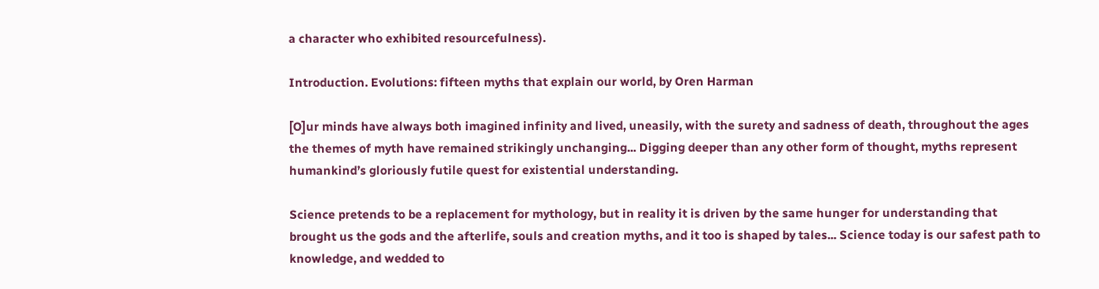a character who exhibited resourcefulness).

Introduction. Evolutions: fifteen myths that explain our world, by Oren Harman

[O]ur minds have always both imagined infinity and lived, uneasily, with the surety and sadness of death, throughout the ages the themes of myth have remained strikingly unchanging... Digging deeper than any other form of thought, myths represent humankind’s gloriously futile quest for existential understanding.

Science pretends to be a replacement for mythology, but in reality it is driven by the same hunger for understanding that brought us the gods and the afterlife, souls and creation myths, and it too is shaped by tales... Science today is our safest path to knowledge, and wedded to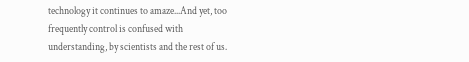technology it continues to amaze...And yet, too frequently control is confused with understanding, by scientists and the rest of us.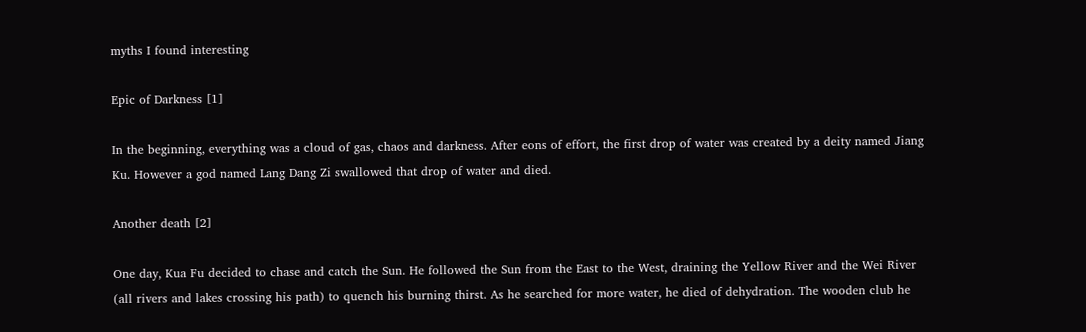myths I found interesting

Epic of Darkness [1]

In the beginning, everything was a cloud of gas, chaos and darkness. After eons of effort, the first drop of water was created by a deity named Jiang Ku. However a god named Lang Dang Zi swallowed that drop of water and died.

Another death [2]

One day, Kua Fu decided to chase and catch the Sun. He followed the Sun from the East to the West, draining the Yellow River and the Wei River (all rivers and lakes crossing his path) to quench his burning thirst. As he searched for more water, he died of dehydration. The wooden club he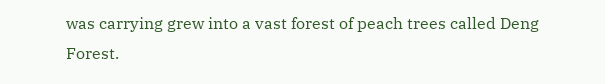was carrying grew into a vast forest of peach trees called Deng Forest.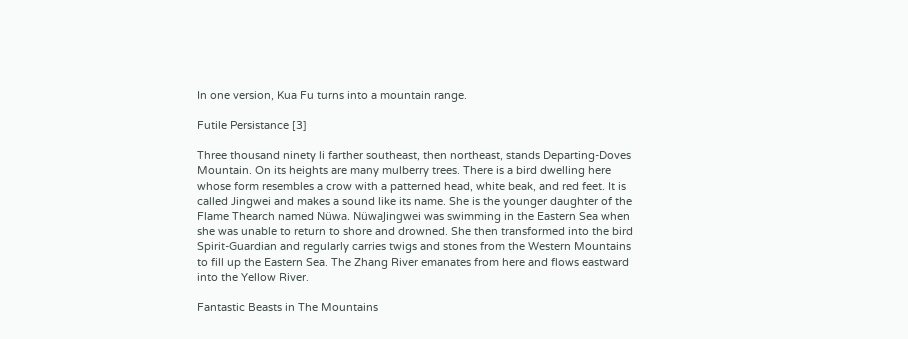In one version, Kua Fu turns into a mountain range.

Futile Persistance [3]

Three thousand ninety li farther southeast, then northeast, stands Departing-Doves Mountain. On its heights are many mulberry trees. There is a bird dwelling here whose form resembles a crow with a patterned head, white beak, and red feet. It is called Jingwei and makes a sound like its name. She is the younger daughter of the Flame Thearch named Nüwa. NüwaJingwei was swimming in the Eastern Sea when she was unable to return to shore and drowned. She then transformed into the bird Spirit-Guardian and regularly carries twigs and stones from the Western Mountains to fill up the Eastern Sea. The Zhang River emanates from here and flows eastward into the Yellow River.

Fantastic Beasts in The Mountains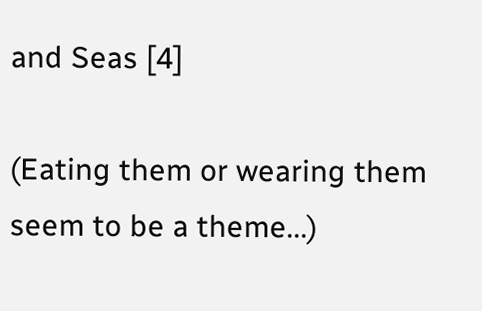and Seas [4]

(Eating them or wearing them seem to be a theme...)